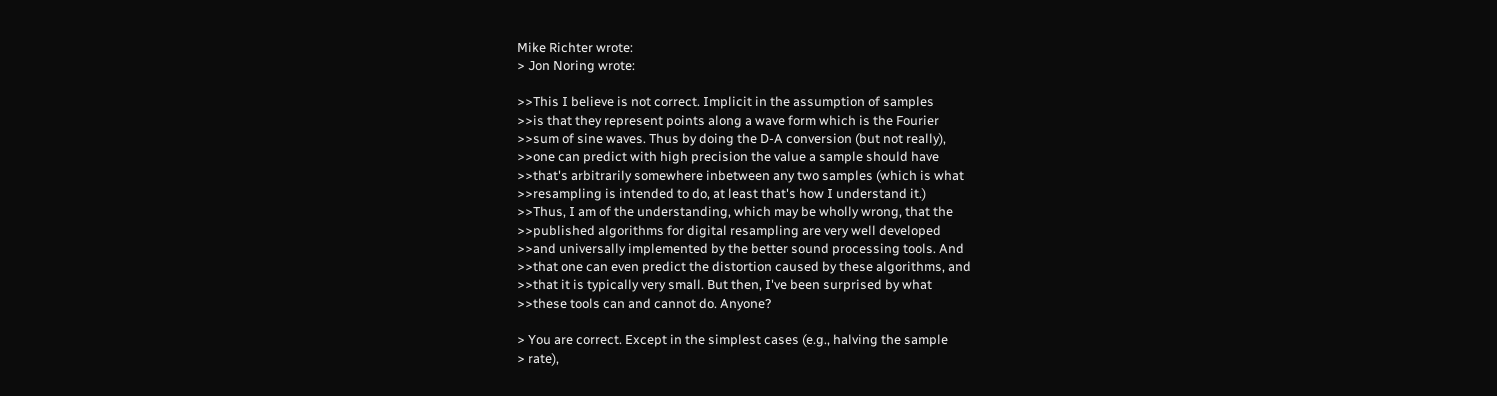Mike Richter wrote:
> Jon Noring wrote:

>>This I believe is not correct. Implicit in the assumption of samples
>>is that they represent points along a wave form which is the Fourier
>>sum of sine waves. Thus by doing the D-A conversion (but not really),
>>one can predict with high precision the value a sample should have
>>that's arbitrarily somewhere inbetween any two samples (which is what
>>resampling is intended to do, at least that's how I understand it.)
>>Thus, I am of the understanding, which may be wholly wrong, that the
>>published algorithms for digital resampling are very well developed
>>and universally implemented by the better sound processing tools. And
>>that one can even predict the distortion caused by these algorithms, and
>>that it is typically very small. But then, I've been surprised by what
>>these tools can and cannot do. Anyone?

> You are correct. Except in the simplest cases (e.g., halving the sample
> rate),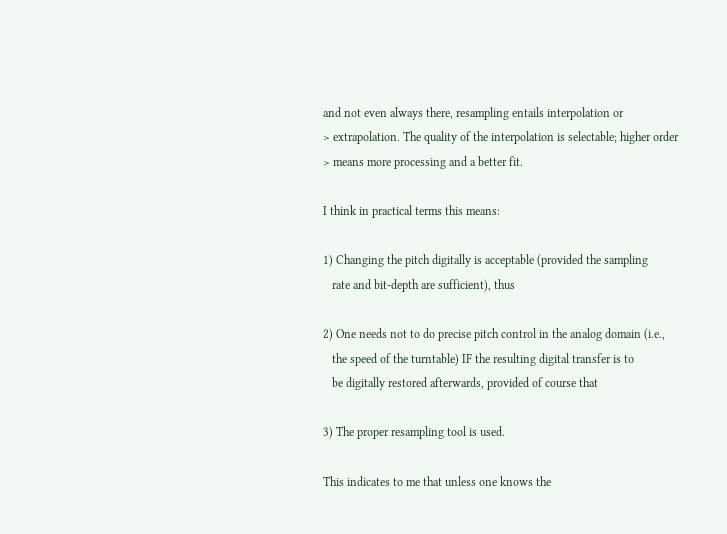and not even always there, resampling entails interpolation or
> extrapolation. The quality of the interpolation is selectable; higher order
> means more processing and a better fit.

I think in practical terms this means:

1) Changing the pitch digitally is acceptable (provided the sampling
   rate and bit-depth are sufficient), thus

2) One needs not to do precise pitch control in the analog domain (i.e.,
   the speed of the turntable) IF the resulting digital transfer is to
   be digitally restored afterwards, provided of course that

3) The proper resampling tool is used.

This indicates to me that unless one knows the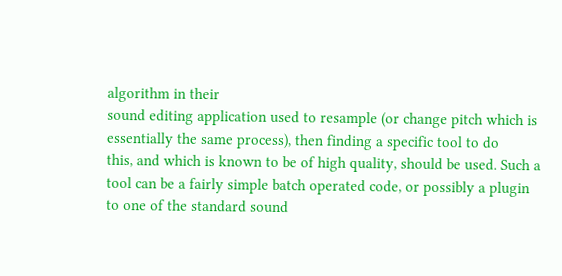algorithm in their
sound editing application used to resample (or change pitch which is
essentially the same process), then finding a specific tool to do
this, and which is known to be of high quality, should be used. Such a
tool can be a fairly simple batch operated code, or possibly a plugin
to one of the standard sound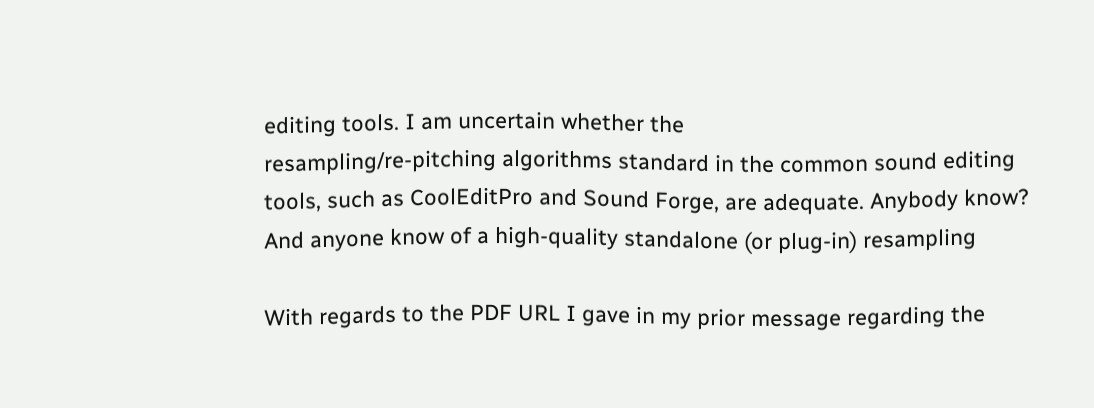editing tools. I am uncertain whether the
resampling/re-pitching algorithms standard in the common sound editing
tools, such as CoolEditPro and Sound Forge, are adequate. Anybody know?
And anyone know of a high-quality standalone (or plug-in) resampling

With regards to the PDF URL I gave in my prior message regarding the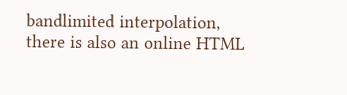bandlimited interpolation, there is also an online HTML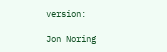version:

Jon Noring